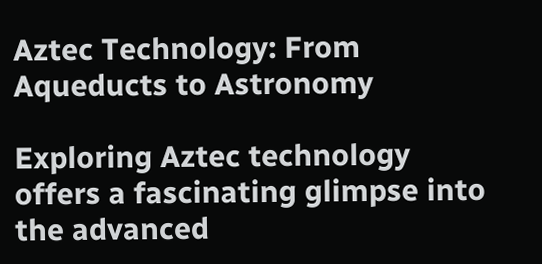Aztec Technology: From Aqueducts to Astronomy

Exploring Aztec technology offers a fascinating glimpse into the advanced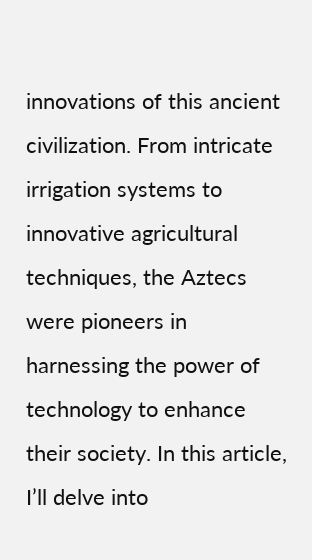innovations of this ancient civilization. From intricate irrigation systems to innovative agricultural techniques, the Aztecs were pioneers in harnessing the power of technology to enhance their society. In this article, I’ll delve into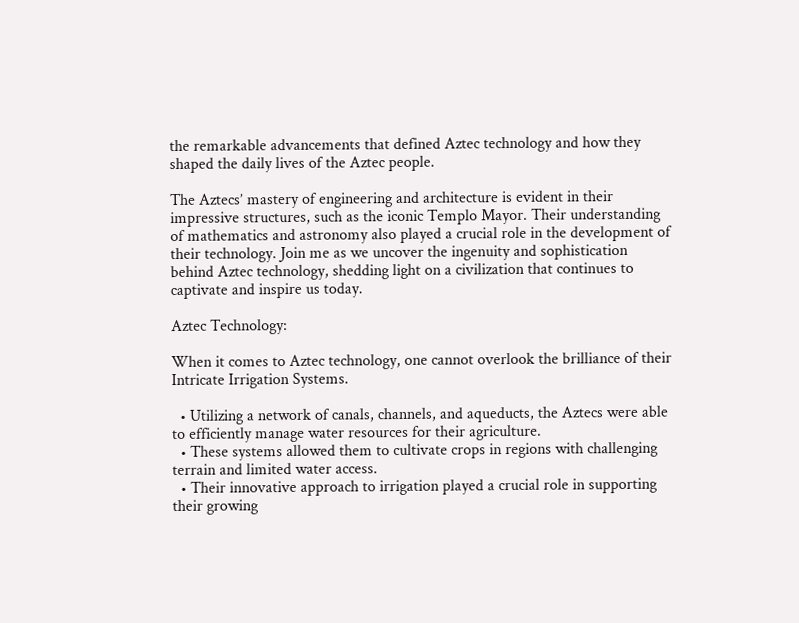the remarkable advancements that defined Aztec technology and how they shaped the daily lives of the Aztec people.

The Aztecs’ mastery of engineering and architecture is evident in their impressive structures, such as the iconic Templo Mayor. Their understanding of mathematics and astronomy also played a crucial role in the development of their technology. Join me as we uncover the ingenuity and sophistication behind Aztec technology, shedding light on a civilization that continues to captivate and inspire us today.

Aztec Technology:

When it comes to Aztec technology, one cannot overlook the brilliance of their Intricate Irrigation Systems.

  • Utilizing a network of canals, channels, and aqueducts, the Aztecs were able to efficiently manage water resources for their agriculture.
  • These systems allowed them to cultivate crops in regions with challenging terrain and limited water access.
  • Their innovative approach to irrigation played a crucial role in supporting their growing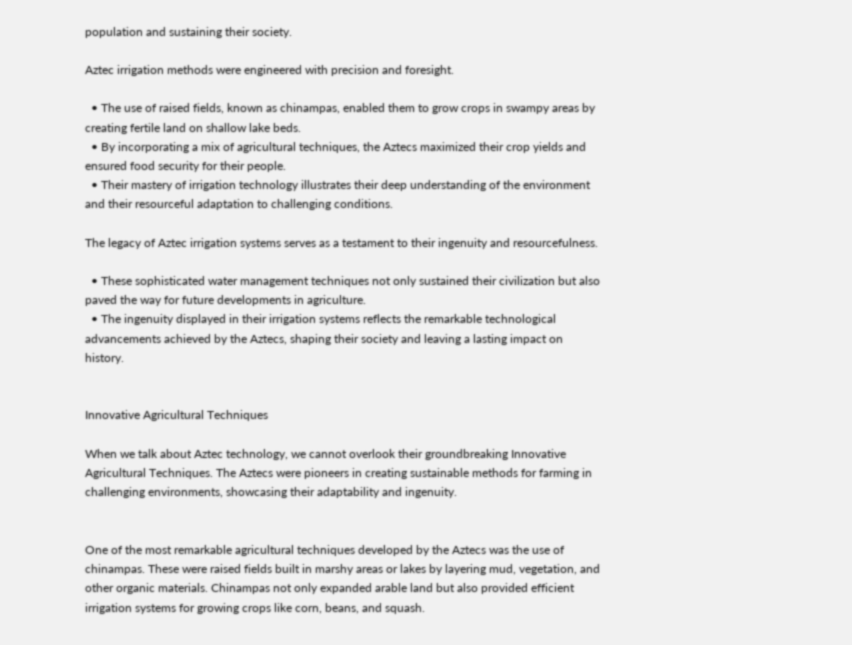population and sustaining their society.

Aztec irrigation methods were engineered with precision and foresight.

  • The use of raised fields, known as chinampas, enabled them to grow crops in swampy areas by creating fertile land on shallow lake beds.
  • By incorporating a mix of agricultural techniques, the Aztecs maximized their crop yields and ensured food security for their people.
  • Their mastery of irrigation technology illustrates their deep understanding of the environment and their resourceful adaptation to challenging conditions.

The legacy of Aztec irrigation systems serves as a testament to their ingenuity and resourcefulness.

  • These sophisticated water management techniques not only sustained their civilization but also paved the way for future developments in agriculture.
  • The ingenuity displayed in their irrigation systems reflects the remarkable technological advancements achieved by the Aztecs, shaping their society and leaving a lasting impact on history.


Innovative Agricultural Techniques

When we talk about Aztec technology, we cannot overlook their groundbreaking Innovative Agricultural Techniques. The Aztecs were pioneers in creating sustainable methods for farming in challenging environments, showcasing their adaptability and ingenuity.


One of the most remarkable agricultural techniques developed by the Aztecs was the use of chinampas. These were raised fields built in marshy areas or lakes by layering mud, vegetation, and other organic materials. Chinampas not only expanded arable land but also provided efficient irrigation systems for growing crops like corn, beans, and squash.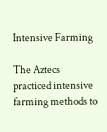Intensive Farming

The Aztecs practiced intensive farming methods to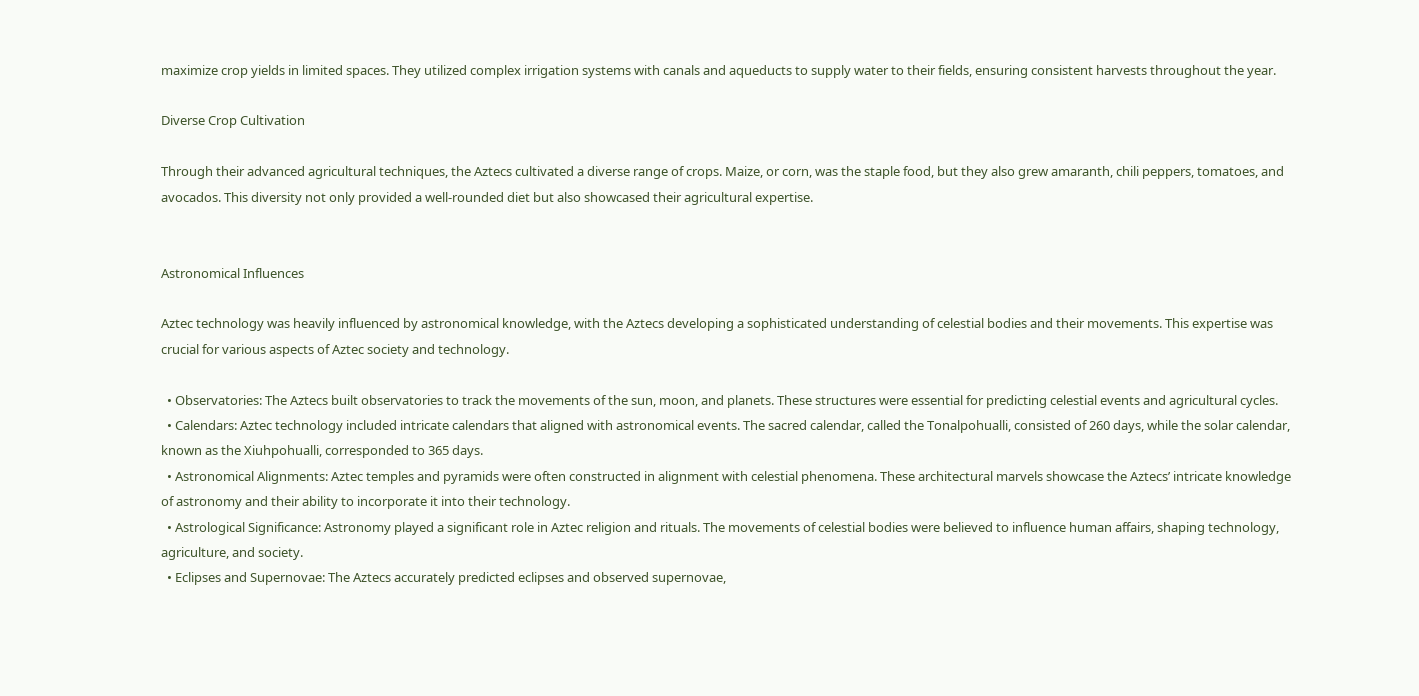maximize crop yields in limited spaces. They utilized complex irrigation systems with canals and aqueducts to supply water to their fields, ensuring consistent harvests throughout the year.

Diverse Crop Cultivation

Through their advanced agricultural techniques, the Aztecs cultivated a diverse range of crops. Maize, or corn, was the staple food, but they also grew amaranth, chili peppers, tomatoes, and avocados. This diversity not only provided a well-rounded diet but also showcased their agricultural expertise.


Astronomical Influences

Aztec technology was heavily influenced by astronomical knowledge, with the Aztecs developing a sophisticated understanding of celestial bodies and their movements. This expertise was crucial for various aspects of Aztec society and technology.

  • Observatories: The Aztecs built observatories to track the movements of the sun, moon, and planets. These structures were essential for predicting celestial events and agricultural cycles.
  • Calendars: Aztec technology included intricate calendars that aligned with astronomical events. The sacred calendar, called the Tonalpohualli, consisted of 260 days, while the solar calendar, known as the Xiuhpohualli, corresponded to 365 days.
  • Astronomical Alignments: Aztec temples and pyramids were often constructed in alignment with celestial phenomena. These architectural marvels showcase the Aztecs’ intricate knowledge of astronomy and their ability to incorporate it into their technology.
  • Astrological Significance: Astronomy played a significant role in Aztec religion and rituals. The movements of celestial bodies were believed to influence human affairs, shaping technology, agriculture, and society.
  • Eclipses and Supernovae: The Aztecs accurately predicted eclipses and observed supernovae,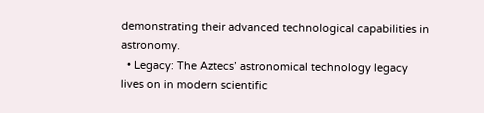demonstrating their advanced technological capabilities in astronomy.
  • Legacy: The Aztecs’ astronomical technology legacy lives on in modern scientific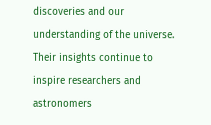discoveries and our understanding of the universe. Their insights continue to inspire researchers and astronomers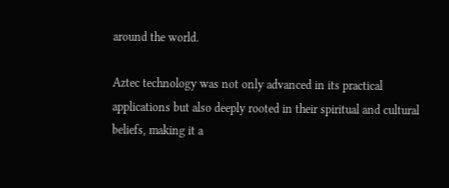around the world.

Aztec technology was not only advanced in its practical applications but also deeply rooted in their spiritual and cultural beliefs, making it a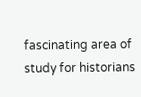fascinating area of study for historians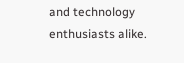and technology enthusiasts alike.